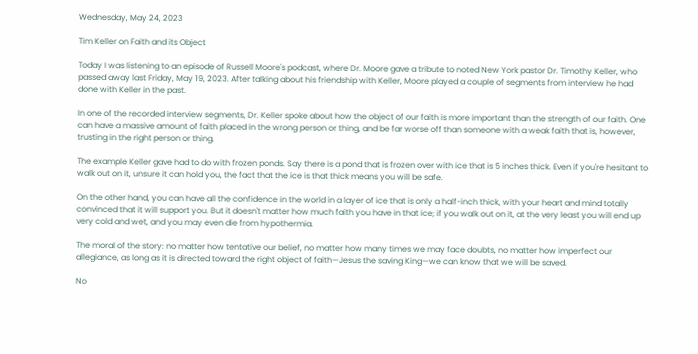Wednesday, May 24, 2023

Tim Keller on Faith and its Object

Today I was listening to an episode of Russell Moore's podcast, where Dr. Moore gave a tribute to noted New York pastor Dr. Timothy Keller, who passed away last Friday, May 19, 2023. After talking about his friendship with Keller, Moore played a couple of segments from interview he had done with Keller in the past.

In one of the recorded interview segments, Dr. Keller spoke about how the object of our faith is more important than the strength of our faith. One can have a massive amount of faith placed in the wrong person or thing, and be far worse off than someone with a weak faith that is, however, trusting in the right person or thing.

The example Keller gave had to do with frozen ponds. Say there is a pond that is frozen over with ice that is 5 inches thick. Even if you're hesitant to walk out on it, unsure it can hold you, the fact that the ice is that thick means you will be safe.

On the other hand, you can have all the confidence in the world in a layer of ice that is only a half-inch thick, with your heart and mind totally convinced that it will support you. But it doesn't matter how much faith you have in that ice; if you walk out on it, at the very least you will end up very cold and wet, and you may even die from hypothermia.

The moral of the story: no matter how tentative our belief, no matter how many times we may face doubts, no matter how imperfect our allegiance, as long as it is directed toward the right object of faith—Jesus the saving King—we can know that we will be saved.

No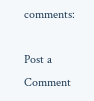comments:

Post a Comment